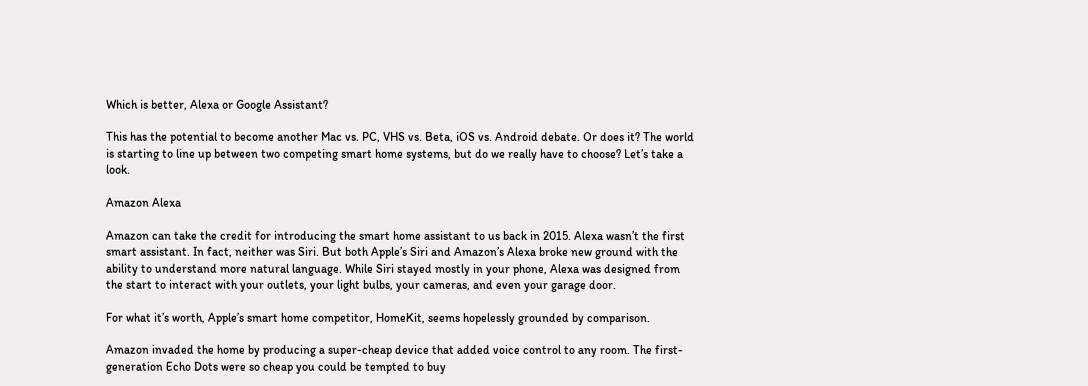Which is better, Alexa or Google Assistant?

This has the potential to become another Mac vs. PC, VHS vs. Beta, iOS vs. Android debate. Or does it? The world is starting to line up between two competing smart home systems, but do we really have to choose? Let’s take a look.

Amazon Alexa

Amazon can take the credit for introducing the smart home assistant to us back in 2015. Alexa wasn’t the first smart assistant. In fact, neither was Siri. But both Apple’s Siri and Amazon’s Alexa broke new ground with the ability to understand more natural language. While Siri stayed mostly in your phone, Alexa was designed from the start to interact with your outlets, your light bulbs, your cameras, and even your garage door.

For what it’s worth, Apple’s smart home competitor, HomeKit, seems hopelessly grounded by comparison.

Amazon invaded the home by producing a super-cheap device that added voice control to any room. The first-generation Echo Dots were so cheap you could be tempted to buy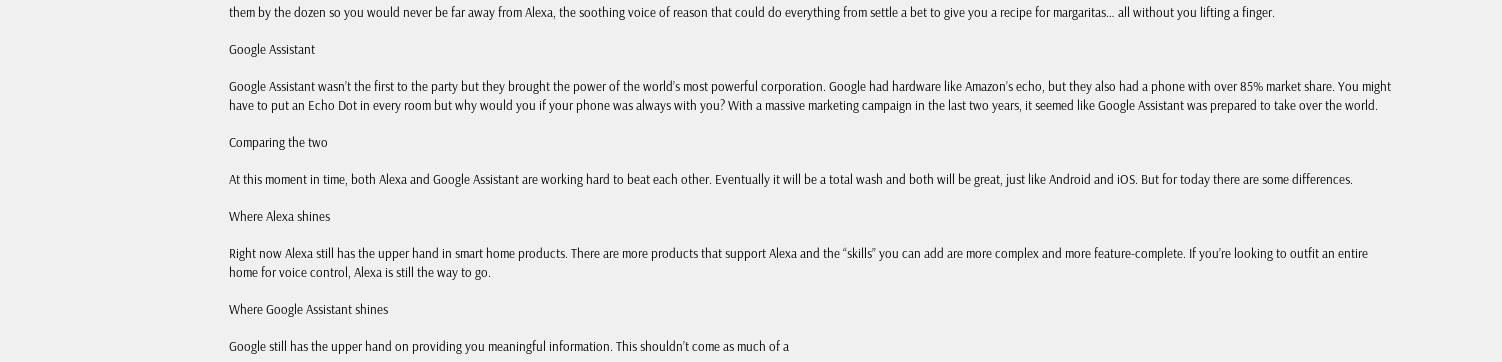them by the dozen so you would never be far away from Alexa, the soothing voice of reason that could do everything from settle a bet to give you a recipe for margaritas… all without you lifting a finger.

Google Assistant

Google Assistant wasn’t the first to the party but they brought the power of the world’s most powerful corporation. Google had hardware like Amazon’s echo, but they also had a phone with over 85% market share. You might have to put an Echo Dot in every room but why would you if your phone was always with you? With a massive marketing campaign in the last two years, it seemed like Google Assistant was prepared to take over the world.

Comparing the two

At this moment in time, both Alexa and Google Assistant are working hard to beat each other. Eventually it will be a total wash and both will be great, just like Android and iOS. But for today there are some differences.

Where Alexa shines

Right now Alexa still has the upper hand in smart home products. There are more products that support Alexa and the “skills” you can add are more complex and more feature-complete. If you’re looking to outfit an entire home for voice control, Alexa is still the way to go.

Where Google Assistant shines

Google still has the upper hand on providing you meaningful information. This shouldn’t come as much of a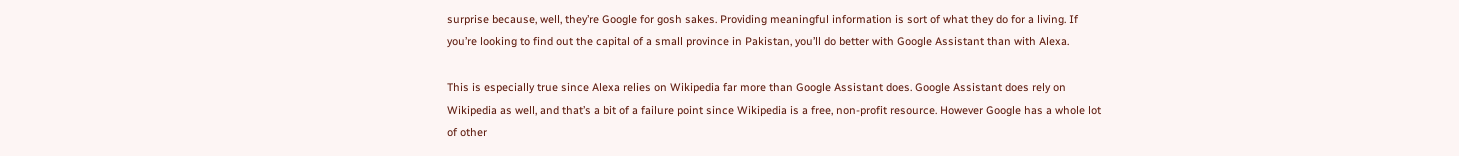surprise because, well, they’re Google for gosh sakes. Providing meaningful information is sort of what they do for a living. If you’re looking to find out the capital of a small province in Pakistan, you’ll do better with Google Assistant than with Alexa.

This is especially true since Alexa relies on Wikipedia far more than Google Assistant does. Google Assistant does rely on Wikipedia as well, and that’s a bit of a failure point since Wikipedia is a free, non-profit resource. However Google has a whole lot of other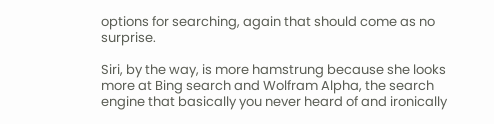options for searching, again that should come as no surprise.

Siri, by the way, is more hamstrung because she looks more at Bing search and Wolfram Alpha, the search engine that basically you never heard of and ironically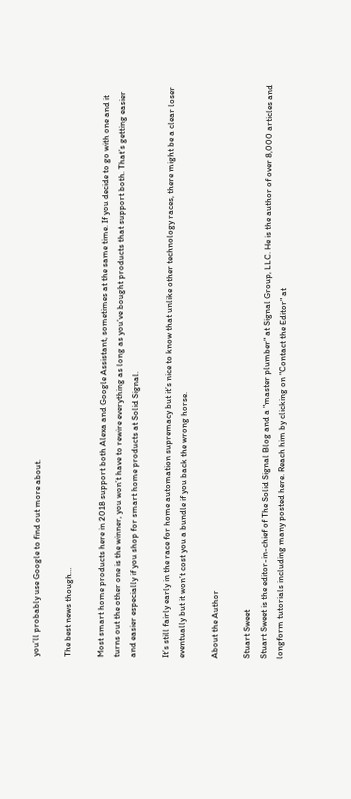you’ll probably use Google to find out more about.

The best news though…

Most smart home products here in 2018 support both Alexa and Google Assistant, sometimes at the same time. If you decide to go with one and it turns out the other one is the winner, you won’t have to rewire everything as long as you’ve bought products that support both. That’s getting easier and easier especially if you shop for smart home products at Solid Signal.

It’s still fairly early in the race for home automation supremacy but it’s nice to know that unlike other technology races, there might be a clear loser eventually but it won’t cost you a bundle if you back the wrong horse.

About the Author

Stuart Sweet
Stuart Sweet is the editor-in-chief of The Solid Signal Blog and a "master plumber" at Signal Group, LLC. He is the author of over 8,000 articles and longform tutorials including many posted here. Reach him by clicking on "Contact the Editor" at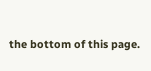the bottom of this page.